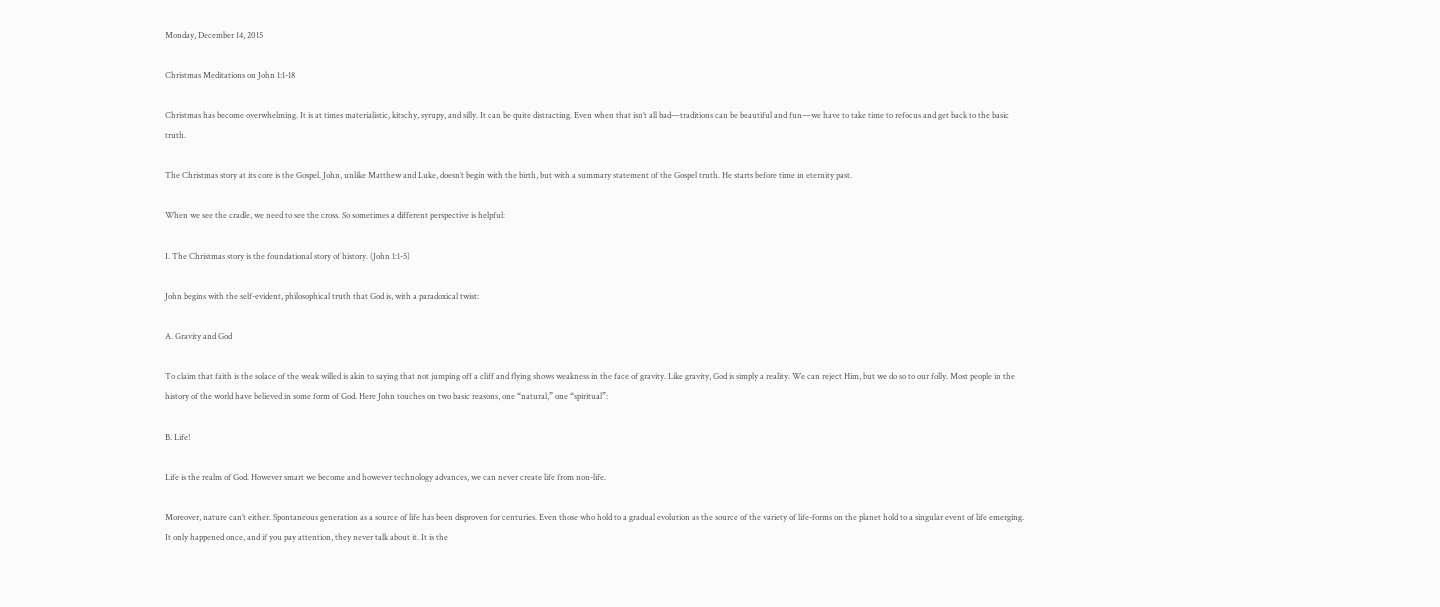Monday, December 14, 2015

Christmas Meditations on John 1:1-18

Christmas has become overwhelming. It is at times materialistic, kitschy, syrupy, and silly. It can be quite distracting. Even when that isn’t all bad—traditions can be beautiful and fun—we have to take time to refocus and get back to the basic truth.

The Christmas story at its core is the Gospel. John, unlike Matthew and Luke, doesn’t begin with the birth, but with a summary statement of the Gospel truth. He starts before time in eternity past.

When we see the cradle, we need to see the cross. So sometimes a different perspective is helpful:

I. The Christmas story is the foundational story of history. (John 1:1-5)

John begins with the self-evident, philosophical truth that God is, with a paradoxical twist:

A. Gravity and God

To claim that faith is the solace of the weak willed is akin to saying that not jumping off a cliff and flying shows weakness in the face of gravity. Like gravity, God is simply a reality. We can reject Him, but we do so to our folly. Most people in the history of the world have believed in some form of God. Here John touches on two basic reasons, one “natural,” one “spiritual”:

B. Life!

Life is the realm of God. However smart we become and however technology advances, we can never create life from non-life.

Moreover, nature can’t either. Spontaneous generation as a source of life has been disproven for centuries. Even those who hold to a gradual evolution as the source of the variety of life-forms on the planet hold to a singular event of life emerging. It only happened once, and if you pay attention, they never talk about it. It is the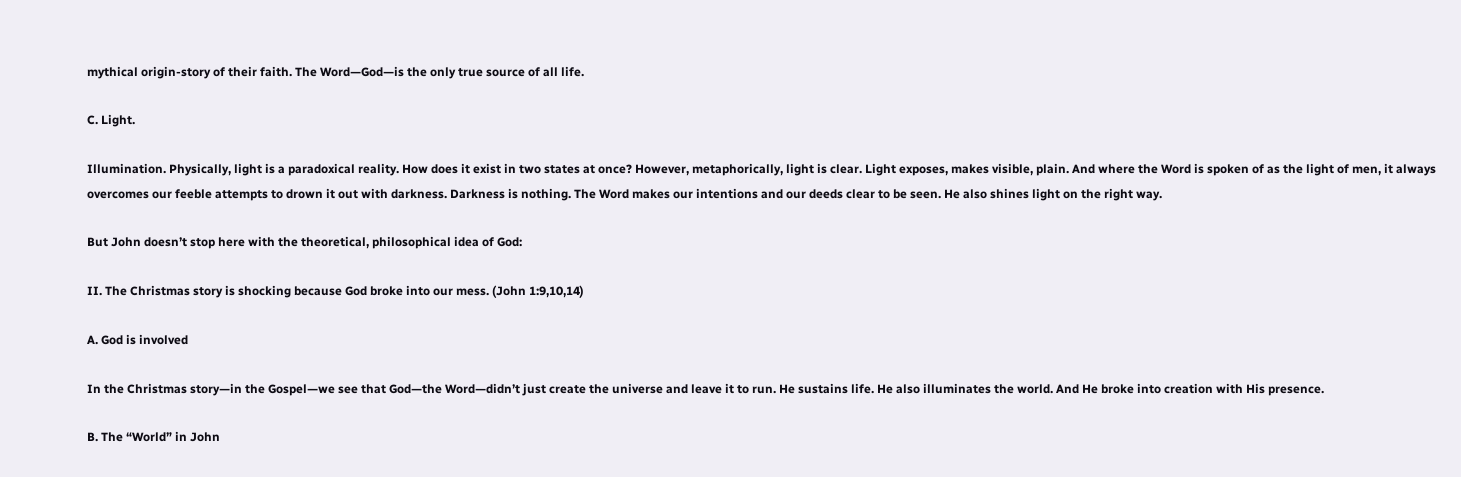mythical origin-story of their faith. The Word—God—is the only true source of all life.

C. Light.

Illumination. Physically, light is a paradoxical reality. How does it exist in two states at once? However, metaphorically, light is clear. Light exposes, makes visible, plain. And where the Word is spoken of as the light of men, it always overcomes our feeble attempts to drown it out with darkness. Darkness is nothing. The Word makes our intentions and our deeds clear to be seen. He also shines light on the right way.

But John doesn’t stop here with the theoretical, philosophical idea of God:

II. The Christmas story is shocking because God broke into our mess. (John 1:9,10,14)

A. God is involved

In the Christmas story—in the Gospel—we see that God—the Word—didn’t just create the universe and leave it to run. He sustains life. He also illuminates the world. And He broke into creation with His presence.

B. The “World” in John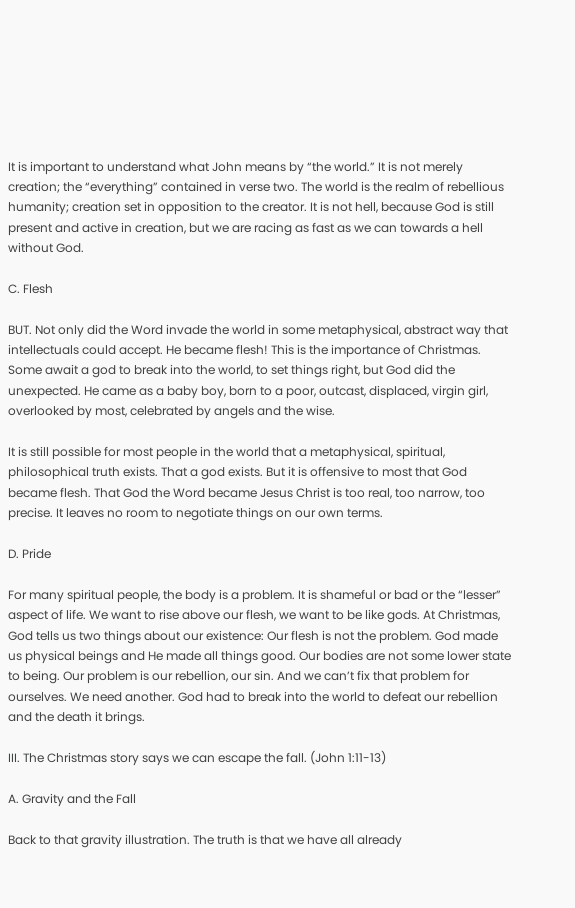It is important to understand what John means by “the world.” It is not merely creation; the “everything” contained in verse two. The world is the realm of rebellious humanity; creation set in opposition to the creator. It is not hell, because God is still present and active in creation, but we are racing as fast as we can towards a hell without God.

C. Flesh

BUT. Not only did the Word invade the world in some metaphysical, abstract way that intellectuals could accept. He became flesh! This is the importance of Christmas. Some await a god to break into the world, to set things right, but God did the unexpected. He came as a baby boy, born to a poor, outcast, displaced, virgin girl, overlooked by most, celebrated by angels and the wise.

It is still possible for most people in the world that a metaphysical, spiritual, philosophical truth exists. That a god exists. But it is offensive to most that God became flesh. That God the Word became Jesus Christ is too real, too narrow, too precise. It leaves no room to negotiate things on our own terms.

D. Pride

For many spiritual people, the body is a problem. It is shameful or bad or the “lesser” aspect of life. We want to rise above our flesh, we want to be like gods. At Christmas, God tells us two things about our existence: Our flesh is not the problem. God made us physical beings and He made all things good. Our bodies are not some lower state to being. Our problem is our rebellion, our sin. And we can’t fix that problem for ourselves. We need another. God had to break into the world to defeat our rebellion and the death it brings.

III. The Christmas story says we can escape the fall. (John 1:11-13)

A. Gravity and the Fall

Back to that gravity illustration. The truth is that we have all already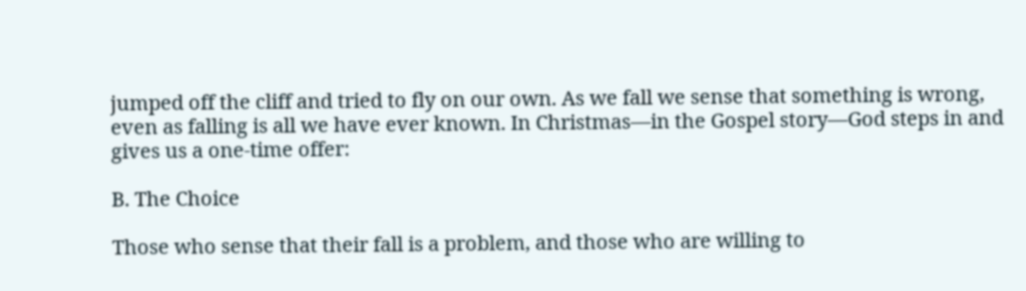jumped off the cliff and tried to fly on our own. As we fall we sense that something is wrong, even as falling is all we have ever known. In Christmas—in the Gospel story—God steps in and gives us a one-time offer:

B. The Choice

Those who sense that their fall is a problem, and those who are willing to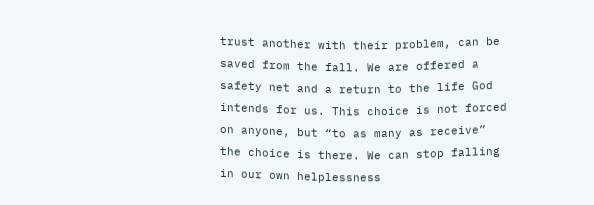trust another with their problem, can be saved from the fall. We are offered a safety net and a return to the life God intends for us. This choice is not forced on anyone, but “to as many as receive” the choice is there. We can stop falling in our own helplessness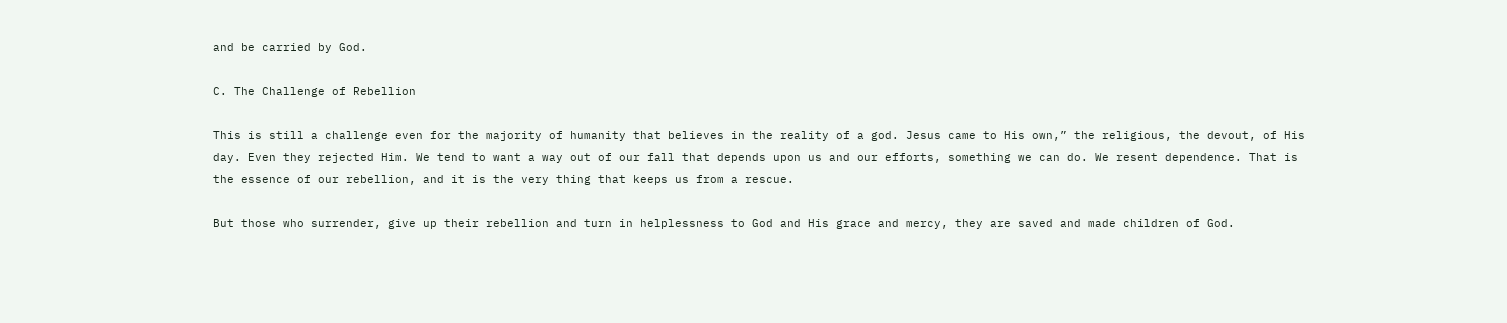and be carried by God.

C. The Challenge of Rebellion

This is still a challenge even for the majority of humanity that believes in the reality of a god. Jesus came to His own,” the religious, the devout, of His day. Even they rejected Him. We tend to want a way out of our fall that depends upon us and our efforts, something we can do. We resent dependence. That is the essence of our rebellion, and it is the very thing that keeps us from a rescue.

But those who surrender, give up their rebellion and turn in helplessness to God and His grace and mercy, they are saved and made children of God.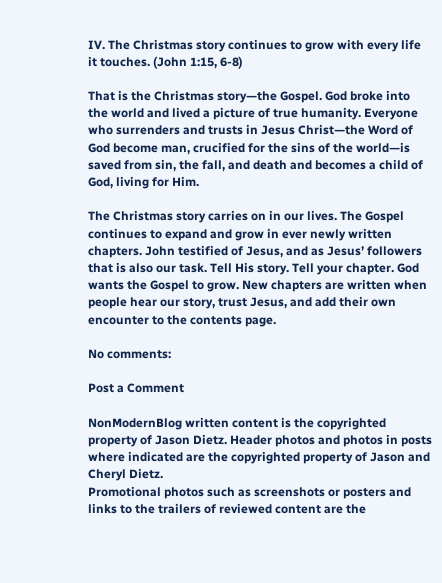IV. The Christmas story continues to grow with every life it touches. (John 1:15, 6-8)

That is the Christmas story—the Gospel. God broke into the world and lived a picture of true humanity. Everyone who surrenders and trusts in Jesus Christ—the Word of God become man, crucified for the sins of the world—is saved from sin, the fall, and death and becomes a child of God, living for Him.

The Christmas story carries on in our lives. The Gospel continues to expand and grow in ever newly written chapters. John testified of Jesus, and as Jesus’ followers that is also our task. Tell His story. Tell your chapter. God wants the Gospel to grow. New chapters are written when people hear our story, trust Jesus, and add their own encounter to the contents page.

No comments:

Post a Comment

NonModernBlog written content is the copyrighted property of Jason Dietz. Header photos and photos in posts where indicated are the copyrighted property of Jason and Cheryl Dietz.
Promotional photos such as screenshots or posters and links to the trailers of reviewed content are the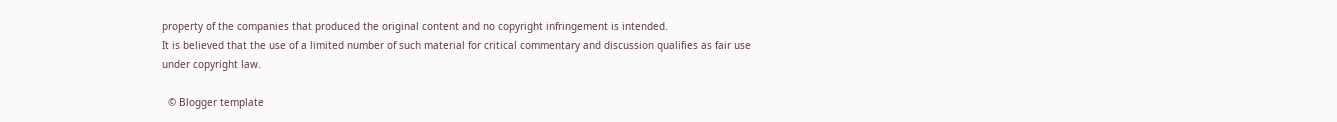property of the companies that produced the original content and no copyright infringement is intended.
It is believed that the use of a limited number of such material for critical commentary and discussion qualifies as fair use under copyright law.

  © Blogger template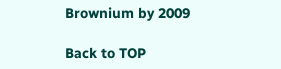Brownium by 2009

Back to TOP